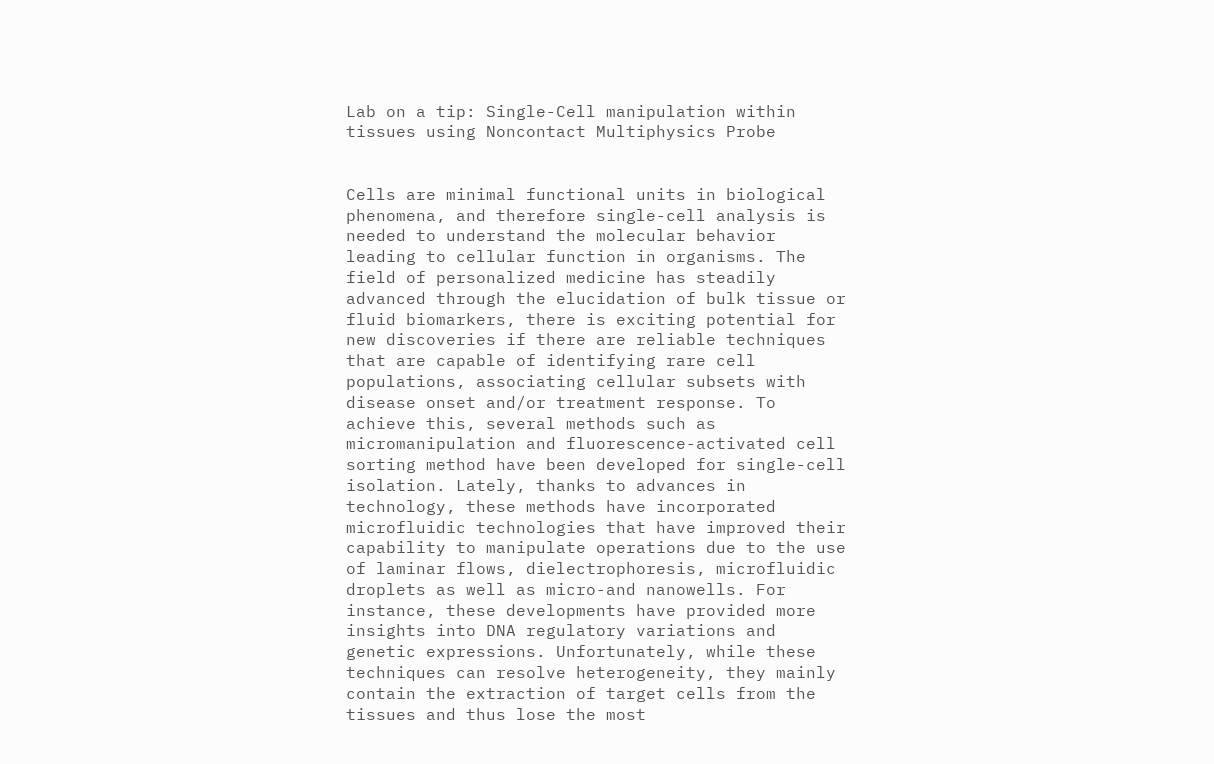Lab on a tip: Single-Cell manipulation within tissues using Noncontact Multiphysics Probe


Cells are minimal functional units in biological phenomena, and therefore single-cell analysis is needed to understand the molecular behavior leading to cellular function in organisms. The field of personalized medicine has steadily advanced through the elucidation of bulk tissue or fluid biomarkers, there is exciting potential for new discoveries if there are reliable techniques that are capable of identifying rare cell populations, associating cellular subsets with disease onset and/or treatment response. To achieve this, several methods such as micromanipulation and fluorescence-activated cell sorting method have been developed for single-cell isolation. Lately, thanks to advances in technology, these methods have incorporated microfluidic technologies that have improved their capability to manipulate operations due to the use of laminar flows, dielectrophoresis, microfluidic droplets as well as micro-and nanowells. For instance, these developments have provided more insights into DNA regulatory variations and genetic expressions. Unfortunately, while these techniques can resolve heterogeneity, they mainly contain the extraction of target cells from the tissues and thus lose the most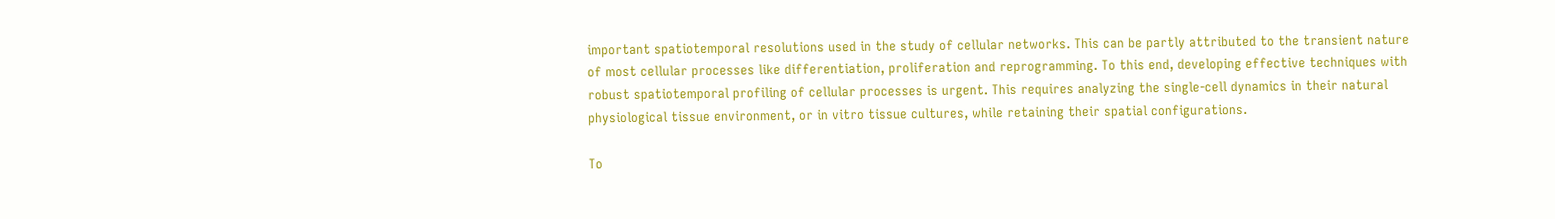important spatiotemporal resolutions used in the study of cellular networks. This can be partly attributed to the transient nature of most cellular processes like differentiation, proliferation and reprogramming. To this end, developing effective techniques with robust spatiotemporal profiling of cellular processes is urgent. This requires analyzing the single-cell dynamics in their natural physiological tissue environment, or in vitro tissue cultures, while retaining their spatial configurations.

To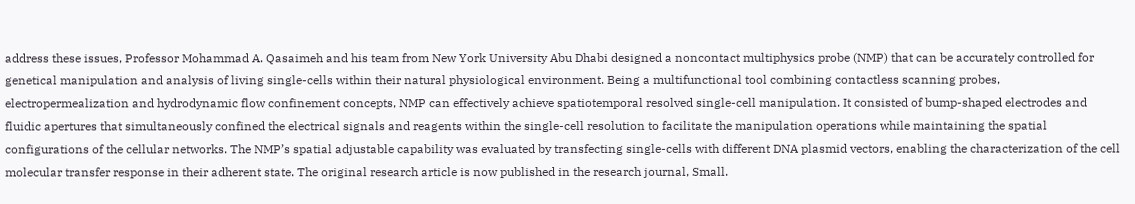address these issues, Professor Mohammad A. Qasaimeh and his team from New York University Abu Dhabi designed a noncontact multiphysics probe (NMP) that can be accurately controlled for genetical manipulation and analysis of living single-cells within their natural physiological environment. Being a multifunctional tool combining contactless scanning probes, electropermealization and hydrodynamic flow confinement concepts, NMP can effectively achieve spatiotemporal resolved single-cell manipulation. It consisted of bump-shaped electrodes and fluidic apertures that simultaneously confined the electrical signals and reagents within the single-cell resolution to facilitate the manipulation operations while maintaining the spatial configurations of the cellular networks. The NMP’s spatial adjustable capability was evaluated by transfecting single-cells with different DNA plasmid vectors, enabling the characterization of the cell molecular transfer response in their adherent state. The original research article is now published in the research journal, Small.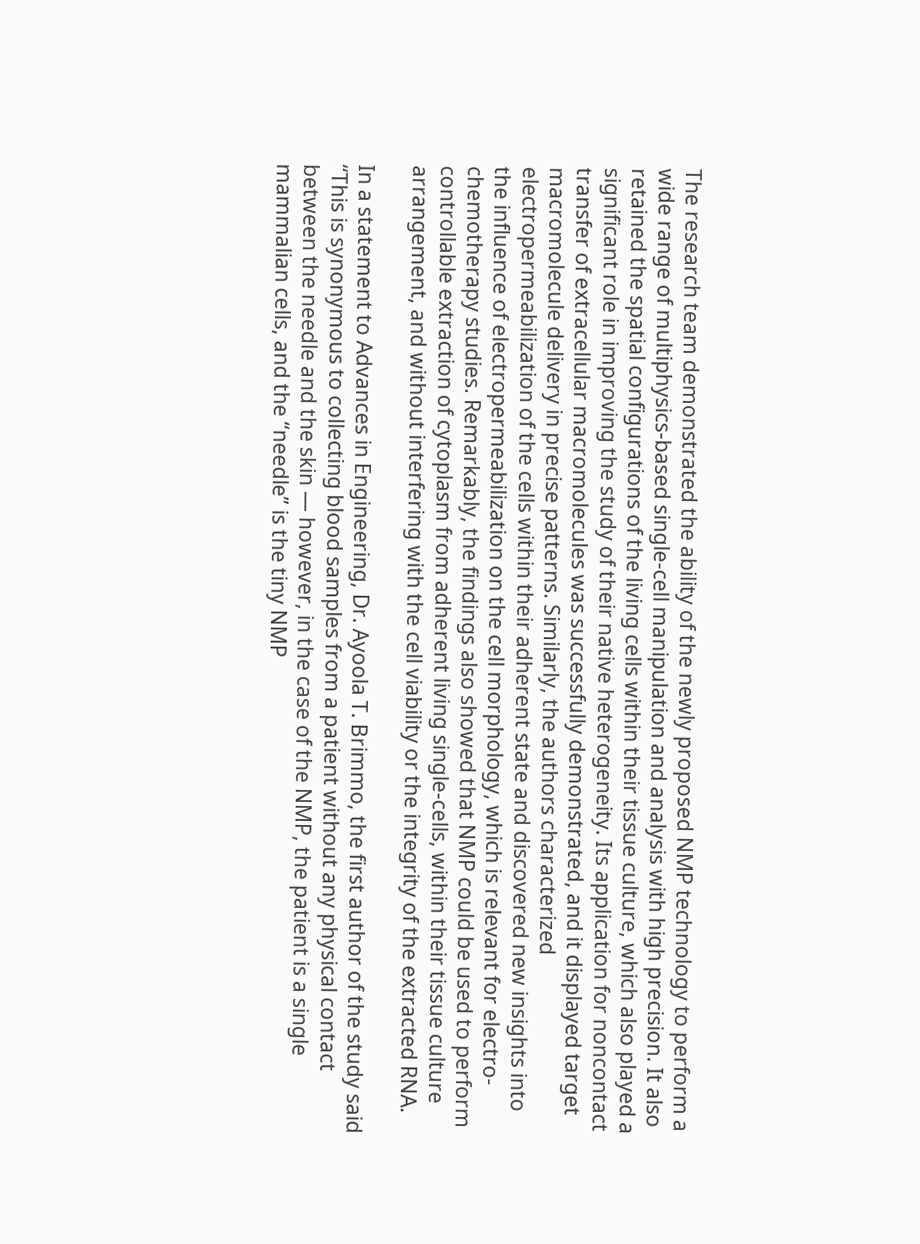The research team demonstrated the ability of the newly proposed NMP technology to perform a wide range of multiphysics-based single-cell manipulation and analysis with high precision. It also retained the spatial configurations of the living cells within their tissue culture, which also played a significant role in improving the study of their native heterogeneity. Its application for noncontact transfer of extracellular macromolecules was successfully demonstrated, and it displayed target macromolecule delivery in precise patterns. Similarly, the authors characterized electropermeabilization of the cells within their adherent state and discovered new insights into the influence of electropermeabilization on the cell morphology, which is relevant for electro-chemotherapy studies. Remarkably, the findings also showed that NMP could be used to perform controllable extraction of cytoplasm from adherent living single-cells, within their tissue culture arrangement, and without interfering with the cell viability or the integrity of the extracted RNA.

In a statement to Advances in Engineering, Dr. Ayoola T. Brimmo, the first author of the study said “This is synonymous to collecting blood samples from a patient without any physical contact between the needle and the skin — however, in the case of the NMP, the patient is a single mammalian cells, and the “needle” is the tiny NMP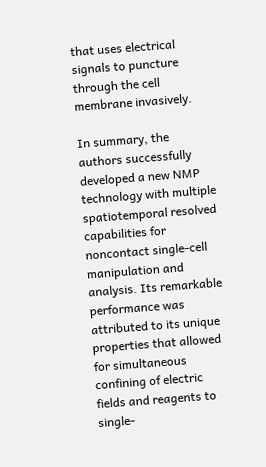that uses electrical signals to puncture through the cell membrane invasively.

In summary, the authors successfully developed a new NMP technology with multiple spatiotemporal resolved capabilities for noncontact single-cell manipulation and analysis. Its remarkable performance was attributed to its unique properties that allowed for simultaneous confining of electric fields and reagents to single-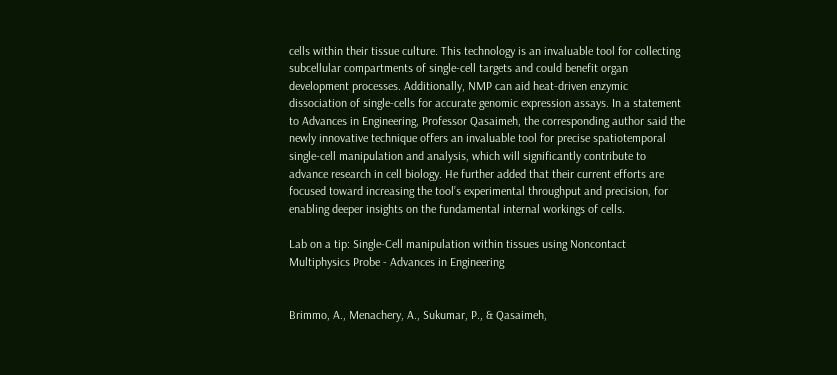cells within their tissue culture. This technology is an invaluable tool for collecting subcellular compartments of single-cell targets and could benefit organ development processes. Additionally, NMP can aid heat-driven enzymic dissociation of single-cells for accurate genomic expression assays. In a statement to Advances in Engineering, Professor Qasaimeh, the corresponding author said the newly innovative technique offers an invaluable tool for precise spatiotemporal single-cell manipulation and analysis, which will significantly contribute to advance research in cell biology. He further added that their current efforts are focused toward increasing the tool’s experimental throughput and precision, for enabling deeper insights on the fundamental internal workings of cells.

Lab on a tip: Single-Cell manipulation within tissues using Noncontact Multiphysics Probe - Advances in Engineering


Brimmo, A., Menachery, A., Sukumar, P., & Qasaimeh,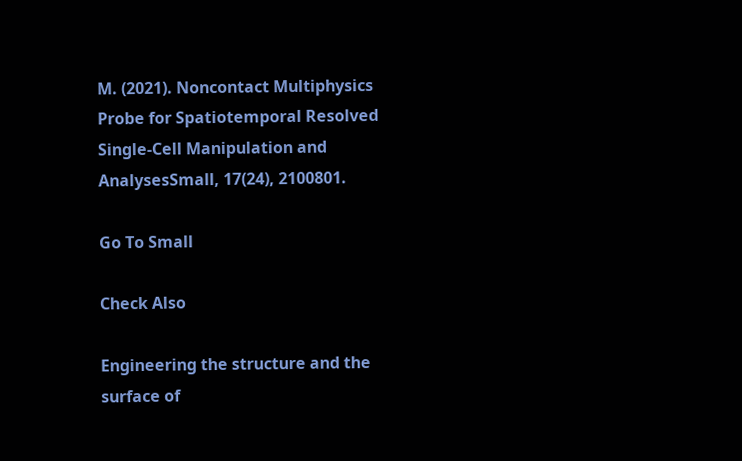M. (2021). Noncontact Multiphysics Probe for Spatiotemporal Resolved Single‐Cell Manipulation and AnalysesSmall, 17(24), 2100801.

Go To Small

Check Also

Engineering the structure and the surface of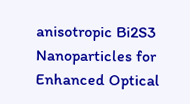anisotropic Bi2S3 Nanoparticles for Enhanced Optical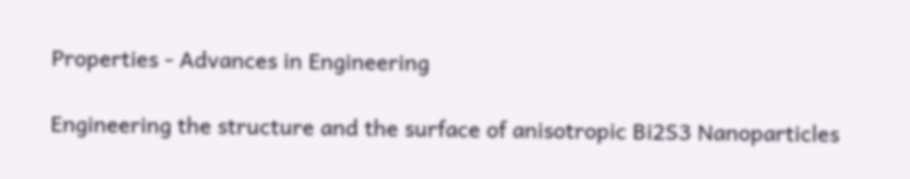Properties - Advances in Engineering

Engineering the structure and the surface of anisotropic Bi2S3 Nanoparticles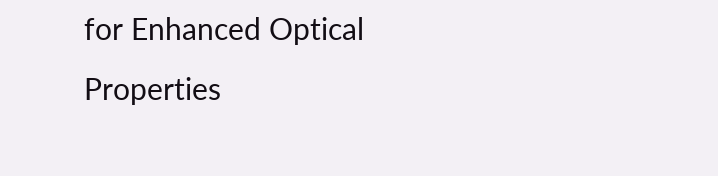for Enhanced Optical Properties